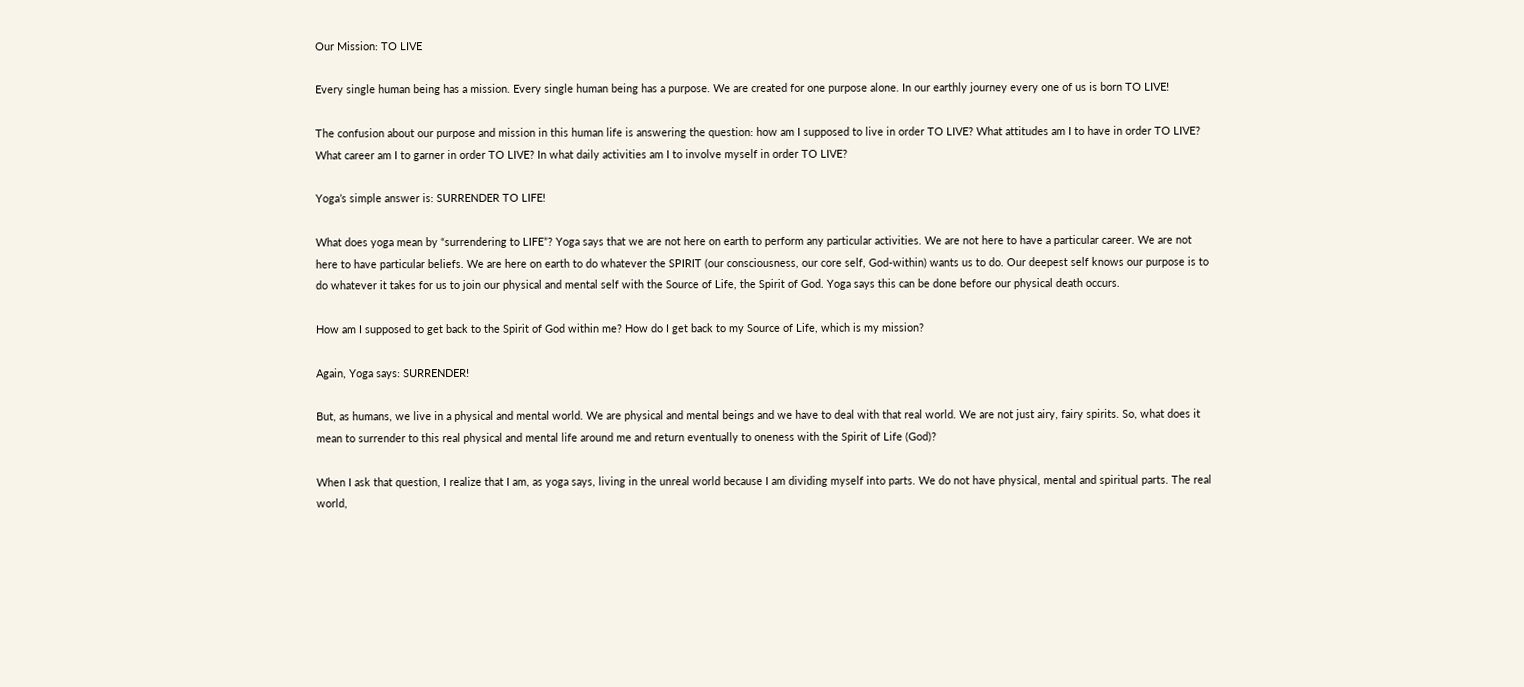Our Mission: TO LIVE

Every single human being has a mission. Every single human being has a purpose. We are created for one purpose alone. In our earthly journey every one of us is born TO LIVE!

The confusion about our purpose and mission in this human life is answering the question: how am I supposed to live in order TO LIVE? What attitudes am I to have in order TO LIVE? What career am I to garner in order TO LIVE? In what daily activities am I to involve myself in order TO LIVE?

Yoga’s simple answer is: SURRENDER TO LIFE!

What does yoga mean by “surrendering to LIFE”? Yoga says that we are not here on earth to perform any particular activities. We are not here to have a particular career. We are not here to have particular beliefs. We are here on earth to do whatever the SPIRIT (our consciousness, our core self, God-within) wants us to do. Our deepest self knows our purpose is to do whatever it takes for us to join our physical and mental self with the Source of Life, the Spirit of God. Yoga says this can be done before our physical death occurs.

How am I supposed to get back to the Spirit of God within me? How do I get back to my Source of Life, which is my mission?

Again, Yoga says: SURRENDER!

But, as humans, we live in a physical and mental world. We are physical and mental beings and we have to deal with that real world. We are not just airy, fairy spirits. So, what does it mean to surrender to this real physical and mental life around me and return eventually to oneness with the Spirit of Life (God)?

When I ask that question, I realize that I am, as yoga says, living in the unreal world because I am dividing myself into parts. We do not have physical, mental and spiritual parts. The real world,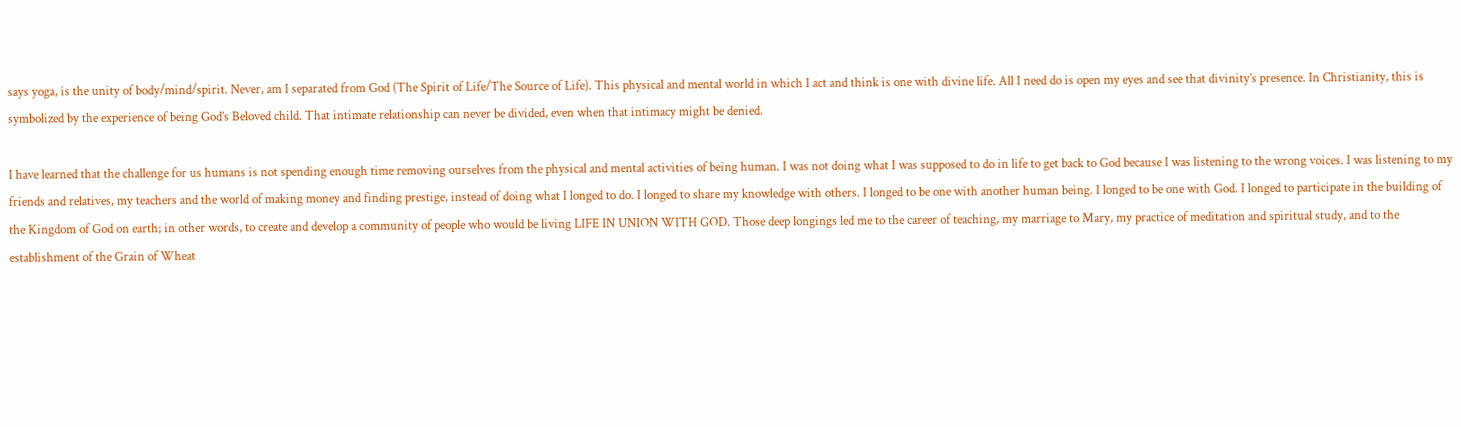says yoga, is the unity of body/mind/spirit. Never, am I separated from God (The Spirit of Life/The Source of Life). This physical and mental world in which I act and think is one with divine life. All I need do is open my eyes and see that divinity’s presence. In Christianity, this is symbolized by the experience of being God’s Beloved child. That intimate relationship can never be divided, even when that intimacy might be denied.

I have learned that the challenge for us humans is not spending enough time removing ourselves from the physical and mental activities of being human. I was not doing what I was supposed to do in life to get back to God because I was listening to the wrong voices. I was listening to my friends and relatives, my teachers and the world of making money and finding prestige, instead of doing what I longed to do. I longed to share my knowledge with others. I longed to be one with another human being. I longed to be one with God. I longed to participate in the building of the Kingdom of God on earth; in other words, to create and develop a community of people who would be living LIFE IN UNION WITH GOD. Those deep longings led me to the career of teaching, my marriage to Mary, my practice of meditation and spiritual study, and to the establishment of the Grain of Wheat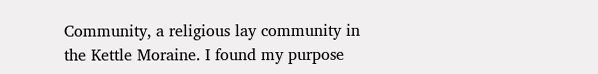Community, a religious lay community in the Kettle Moraine. I found my purpose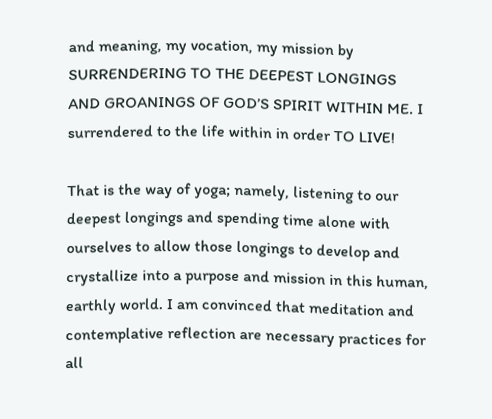and meaning, my vocation, my mission by SURRENDERING TO THE DEEPEST LONGINGS AND GROANINGS OF GOD’S SPIRIT WITHIN ME. I surrendered to the life within in order TO LIVE!

That is the way of yoga; namely, listening to our deepest longings and spending time alone with ourselves to allow those longings to develop and crystallize into a purpose and mission in this human, earthly world. I am convinced that meditation and contemplative reflection are necessary practices for all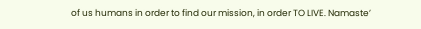of us humans in order to find our mission, in order TO LIVE. Namaste’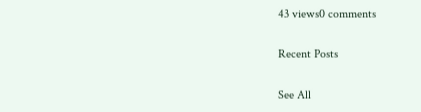43 views0 comments

Recent Posts

See All